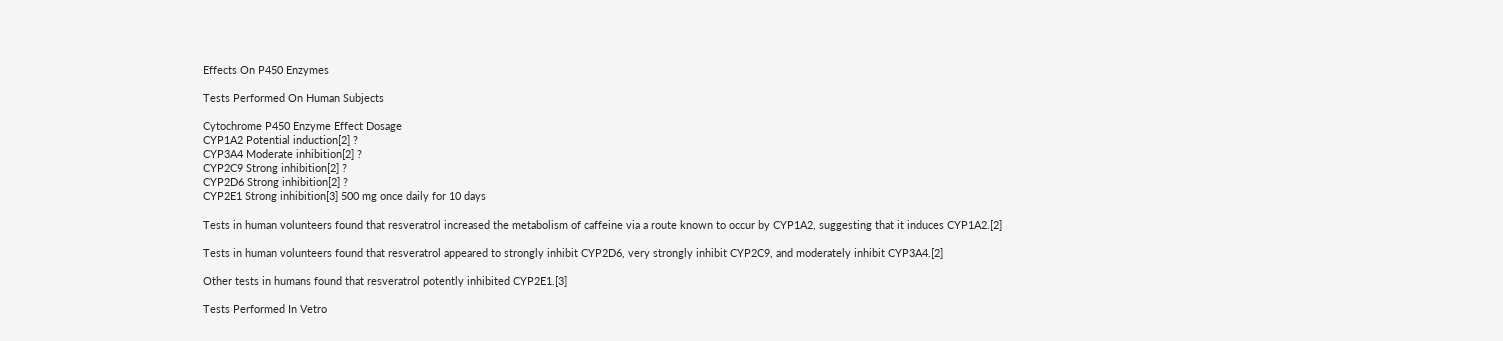Effects On P450 Enzymes

Tests Performed On Human Subjects

Cytochrome P450 Enzyme Effect Dosage
CYP1A2 Potential induction[2] ?
CYP3A4 Moderate inhibition[2] ?
CYP2C9 Strong inhibition[2] ?
CYP2D6 Strong inhibition[2] ?
CYP2E1 Strong inhibition[3] 500 mg once daily for 10 days

Tests in human volunteers found that resveratrol increased the metabolism of caffeine via a route known to occur by CYP1A2, suggesting that it induces CYP1A2.[2]

Tests in human volunteers found that resveratrol appeared to strongly inhibit CYP2D6, very strongly inhibit CYP2C9, and moderately inhibit CYP3A4.[2]

Other tests in humans found that resveratrol potently inhibited CYP2E1.[3]

Tests Performed In Vetro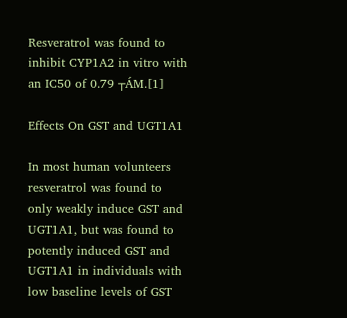Resveratrol was found to inhibit CYP1A2 in vitro with an IC50 of 0.79 ┬ÁM.[1]

Effects On GST and UGT1A1

In most human volunteers resveratrol was found to only weakly induce GST and UGT1A1, but was found to potently induced GST and UGT1A1 in individuals with low baseline levels of GST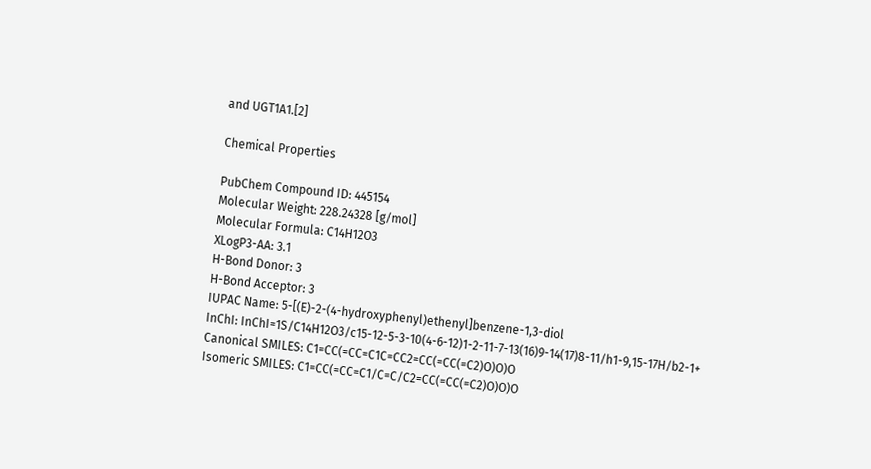and UGT1A1.[2]

Chemical Properties

PubChem Compound ID: 445154
Molecular Weight: 228.24328 [g/mol]
Molecular Formula: C14H12O3
XLogP3-AA: 3.1
H-Bond Donor: 3
H-Bond Acceptor: 3
IUPAC Name: 5-[(E)-2-(4-hydroxyphenyl)ethenyl]benzene-1,3-diol
InChI: InChI=1S/C14H12O3/c15-12-5-3-10(4-6-12)1-2-11-7-13(16)9-14(17)8-11/h1-9,15-17H/b2-1+
Canonical SMILES: C1=CC(=CC=C1C=CC2=CC(=CC(=C2)O)O)O
Isomeric SMILES: C1=CC(=CC=C1/C=C/C2=CC(=CC(=C2)O)O)O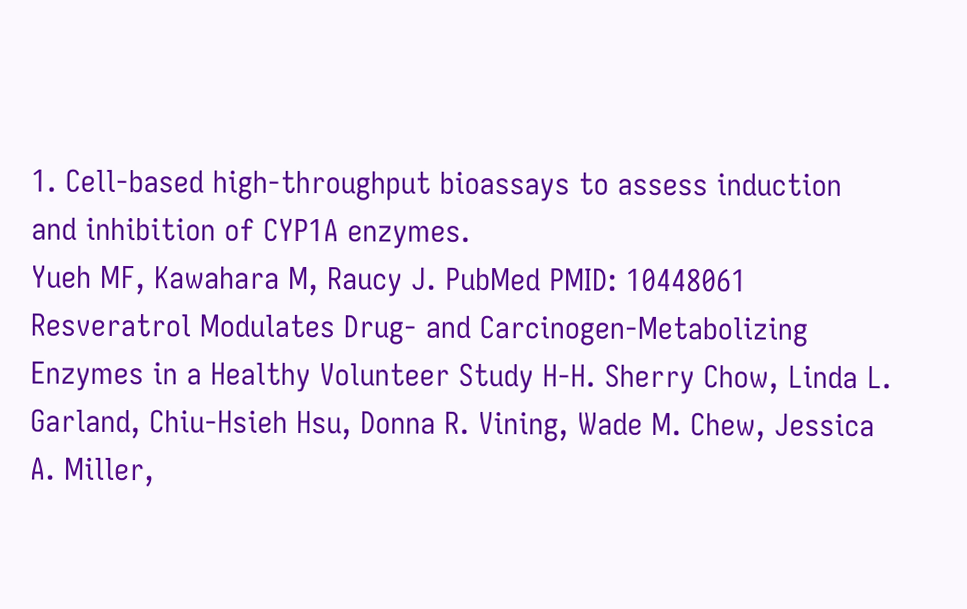1. Cell-based high-throughput bioassays to assess induction and inhibition of CYP1A enzymes.
Yueh MF, Kawahara M, Raucy J. PubMed PMID: 10448061
Resveratrol Modulates Drug- and Carcinogen-Metabolizing Enzymes in a Healthy Volunteer Study H-H. Sherry Chow, Linda L. Garland, Chiu-Hsieh Hsu, Donna R. Vining, Wade M. Chew, Jessica A. Miller,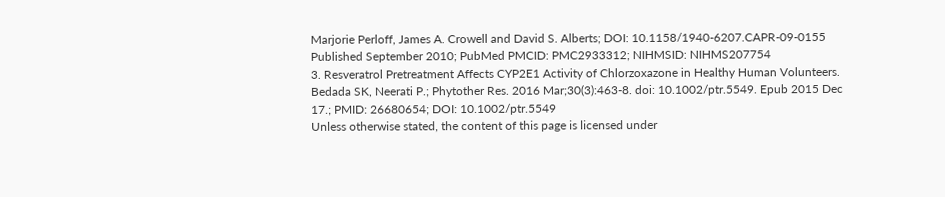Marjorie Perloff, James A. Crowell and David S. Alberts; DOI: 10.1158/1940-6207.CAPR-09-0155 Published September 2010; PubMed PMCID: PMC2933312; NIHMSID: NIHMS207754
3. Resveratrol Pretreatment Affects CYP2E1 Activity of Chlorzoxazone in Healthy Human Volunteers.
Bedada SK, Neerati P.; Phytother Res. 2016 Mar;30(3):463-8. doi: 10.1002/ptr.5549. Epub 2015 Dec 17.; PMID: 26680654; DOI: 10.1002/ptr.5549
Unless otherwise stated, the content of this page is licensed under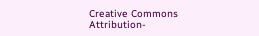Creative Commons Attribution-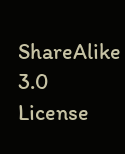ShareAlike 3.0 License